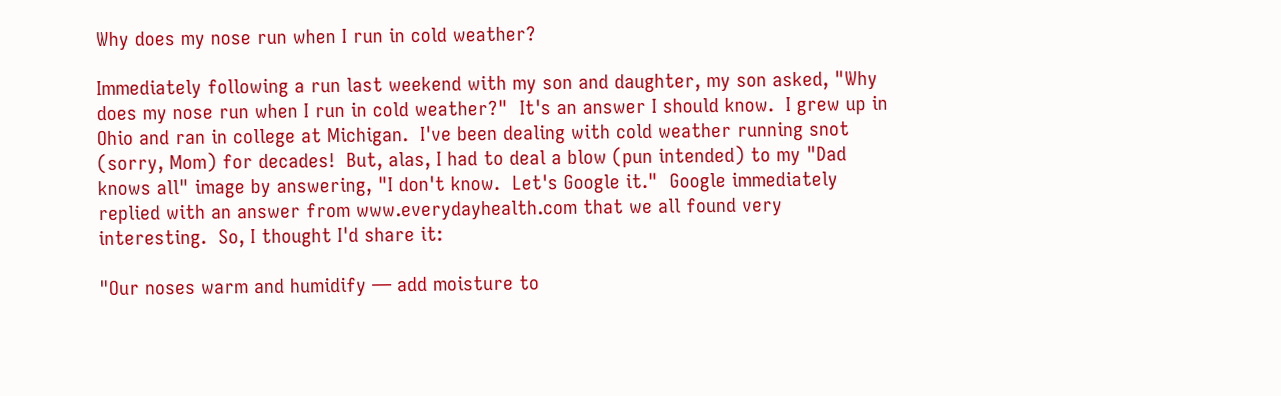Why does my nose run when I run in cold weather?

Immediately following a run last weekend with my son and daughter, my son asked, "Why does my nose run when I run in cold weather?"  It's an answer I should know.  I grew up in Ohio and ran in college at Michigan.  I've been dealing with cold weather running snot (sorry, Mom) for decades!  But, alas, I had to deal a blow (pun intended) to my "Dad knows all" image by answering, "I don't know.  Let's Google it."  Google immediately replied with an answer from www.everydayhealth.com that we all found very interesting.  So, I thought I'd share it:

"Our noses warm and humidify — add moisture to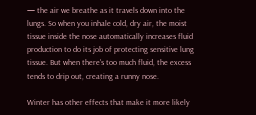— the air we breathe as it travels down into the lungs. So when you inhale cold, dry air, the moist tissue inside the nose automatically increases fluid production to do its job of protecting sensitive lung tissue. But when there's too much fluid, the excess tends to drip out, creating a runny nose.

Winter has other effects that make it more likely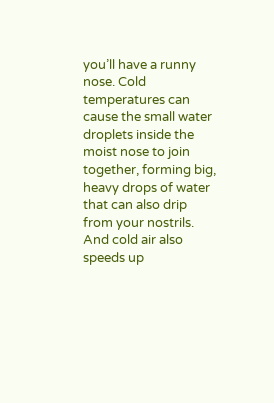you’ll have a runny nose. Cold temperatures can cause the small water droplets inside the moist nose to join together, forming big, heavy drops of water that can also drip from your nostrils. And cold air also speeds up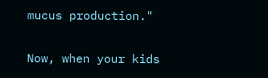mucus production."

Now, when your kids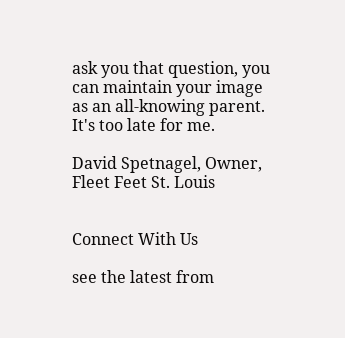ask you that question, you can maintain your image as an all-knowing parent.  It's too late for me.

David Spetnagel, Owner, Fleet Feet St. Louis


Connect With Us

see the latest from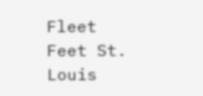Fleet Feet St. Louis